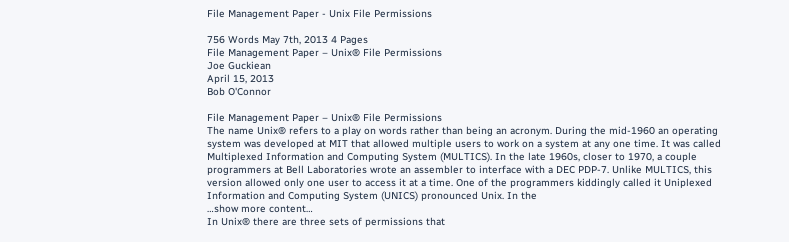File Management Paper - Unix File Permissions

756 Words May 7th, 2013 4 Pages
File Management Paper – Unix® File Permissions
Joe Guckiean
April 15, 2013
Bob O'Connor

File Management Paper – Unix® File Permissions
The name Unix® refers to a play on words rather than being an acronym. During the mid-1960 an operating system was developed at MIT that allowed multiple users to work on a system at any one time. It was called Multiplexed Information and Computing System (MULTICS). In the late 1960s, closer to 1970, a couple programmers at Bell Laboratories wrote an assembler to interface with a DEC PDP-7. Unlike MULTICS, this version allowed only one user to access it at a time. One of the programmers kiddingly called it Uniplexed Information and Computing System (UNICS) pronounced Unix. In the
…show more content…
In Unix® there are three sets of permissions that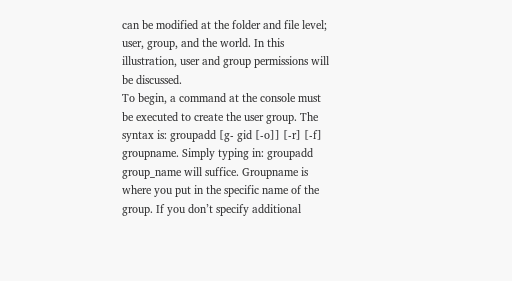can be modified at the folder and file level; user, group, and the world. In this illustration, user and group permissions will be discussed.
To begin, a command at the console must be executed to create the user group. The syntax is: groupadd [g- gid [-o]] [-r] [-f] groupname. Simply typing in: groupadd group_name will suffice. Groupname is where you put in the specific name of the group. If you don’t specify additional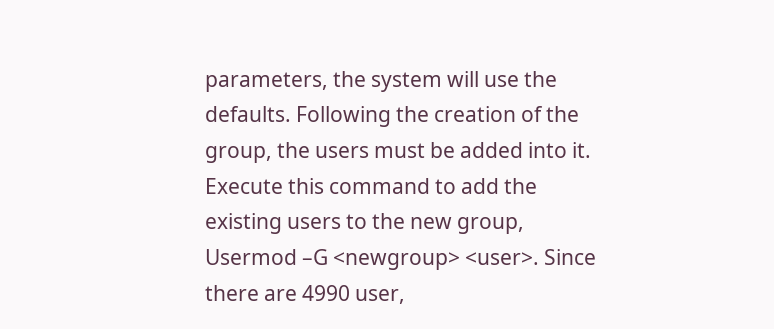parameters, the system will use the defaults. Following the creation of the group, the users must be added into it. Execute this command to add the existing users to the new group, Usermod –G <newgroup> <user>. Since there are 4990 user,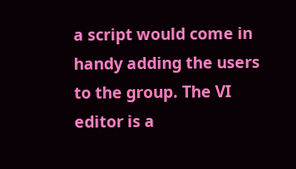a script would come in handy adding the users to the group. The VI editor is a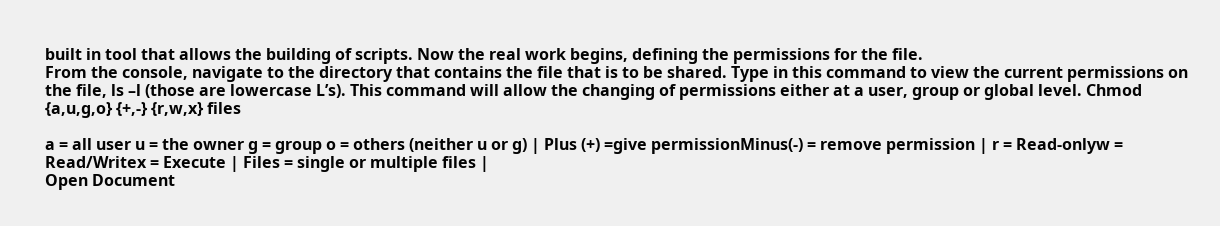built in tool that allows the building of scripts. Now the real work begins, defining the permissions for the file.
From the console, navigate to the directory that contains the file that is to be shared. Type in this command to view the current permissions on the file, ls –l (those are lowercase L’s). This command will allow the changing of permissions either at a user, group or global level. Chmod {a,u,g,o} {+,-} {r,w,x} files

a = all user u = the owner g = group o = others (neither u or g) | Plus (+) =give permissionMinus(-) = remove permission | r = Read-onlyw = Read/Writex = Execute | Files = single or multiple files |
Open Document